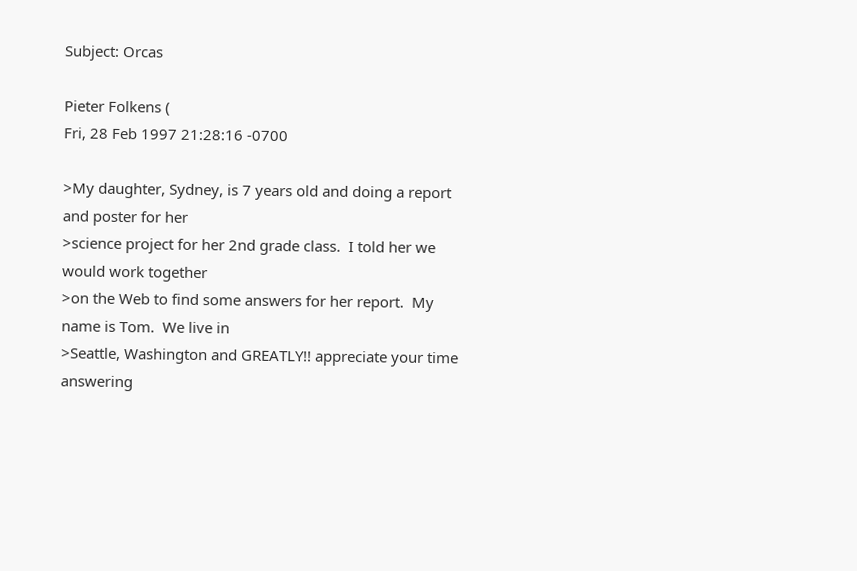Subject: Orcas

Pieter Folkens (
Fri, 28 Feb 1997 21:28:16 -0700

>My daughter, Sydney, is 7 years old and doing a report and poster for her
>science project for her 2nd grade class.  I told her we would work together
>on the Web to find some answers for her report.  My name is Tom.  We live in
>Seattle, Washington and GREATLY!! appreciate your time answering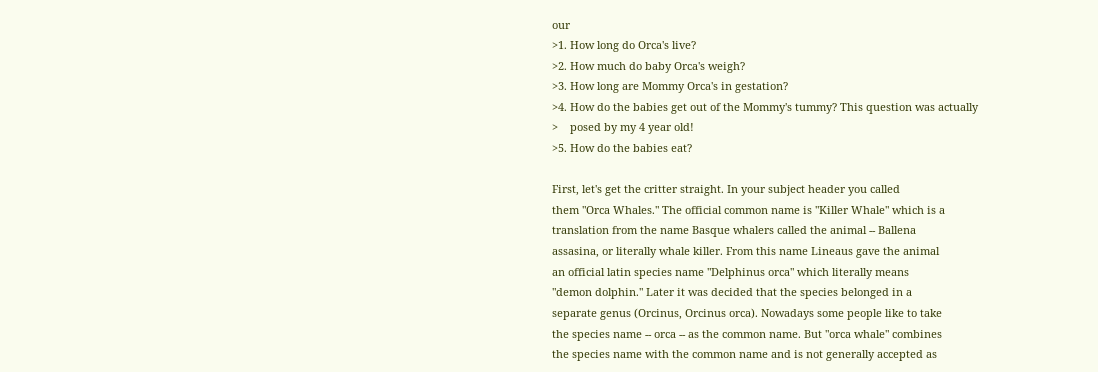our
>1. How long do Orca's live?
>2. How much do baby Orca's weigh?
>3. How long are Mommy Orca's in gestation?
>4. How do the babies get out of the Mommy's tummy? This question was actually
>    posed by my 4 year old!
>5. How do the babies eat?

First, let's get the critter straight. In your subject header you called
them "Orca Whales." The official common name is "Killer Whale" which is a
translation from the name Basque whalers called the animal -- Ballena
assasina, or literally whale killer. From this name Lineaus gave the animal
an official latin species name "Delphinus orca" which literally means
"demon dolphin." Later it was decided that the species belonged in a
separate genus (Orcinus, Orcinus orca). Nowadays some people like to take
the species name -- orca -- as the common name. But "orca whale" combines
the species name with the common name and is not generally accepted as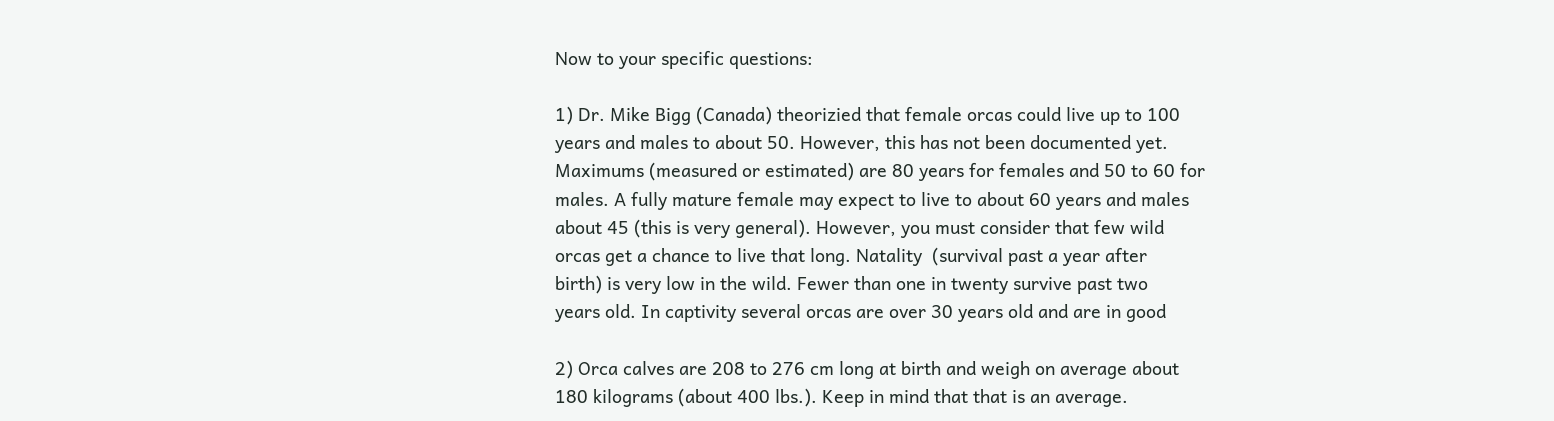Now to your specific questions:

1) Dr. Mike Bigg (Canada) theorizied that female orcas could live up to 100
years and males to about 50. However, this has not been documented yet.
Maximums (measured or estimated) are 80 years for females and 50 to 60 for
males. A fully mature female may expect to live to about 60 years and males
about 45 (this is very general). However, you must consider that few wild
orcas get a chance to live that long. Natality  (survival past a year after
birth) is very low in the wild. Fewer than one in twenty survive past two
years old. In captivity several orcas are over 30 years old and are in good

2) Orca calves are 208 to 276 cm long at birth and weigh on average about
180 kilograms (about 400 lbs.). Keep in mind that that is an average.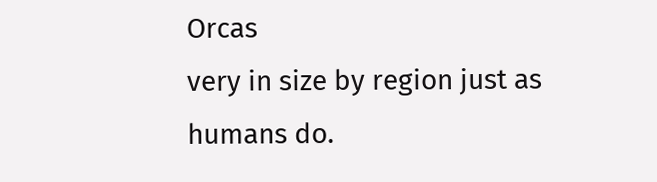Orcas
very in size by region just as humans do.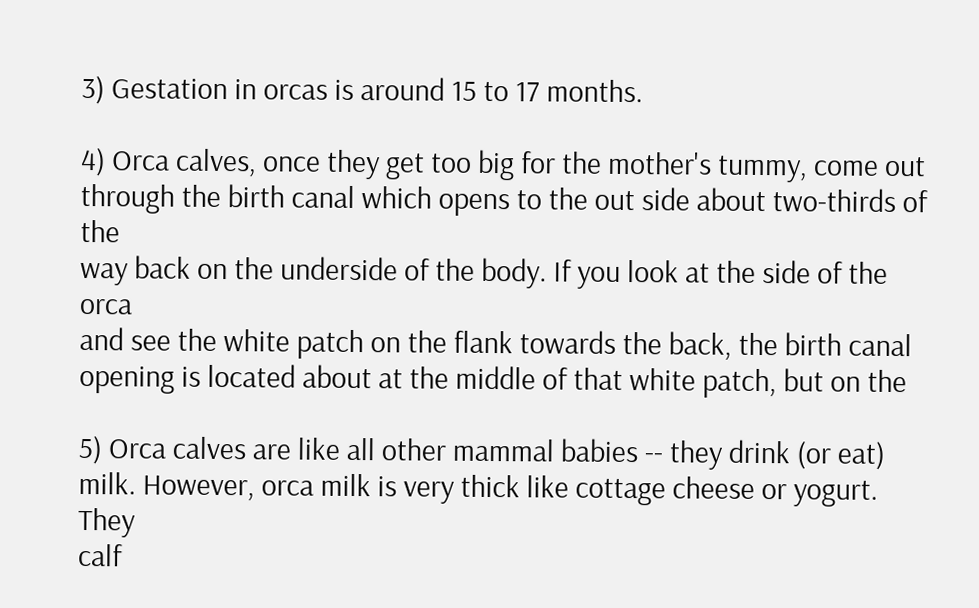3) Gestation in orcas is around 15 to 17 months.

4) Orca calves, once they get too big for the mother's tummy, come out
through the birth canal which opens to the out side about two-thirds of the
way back on the underside of the body. If you look at the side of the orca
and see the white patch on the flank towards the back, the birth canal
opening is located about at the middle of that white patch, but on the

5) Orca calves are like all other mammal babies -- they drink (or eat)
milk. However, orca milk is very thick like cottage cheese or yogurt. They
calf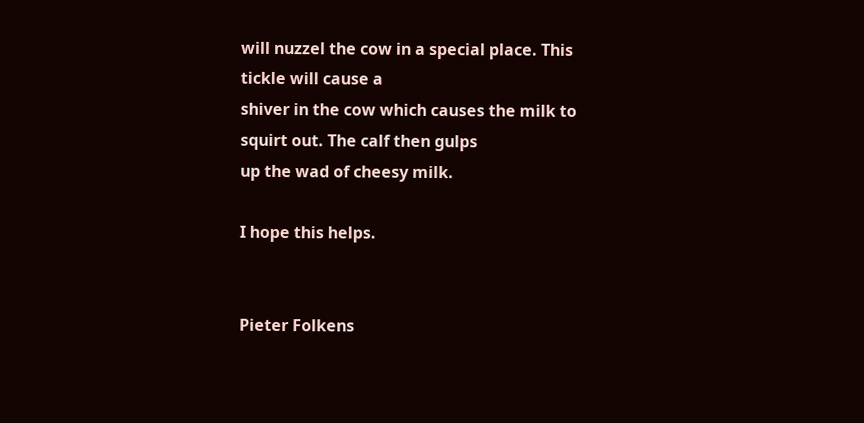will nuzzel the cow in a special place. This tickle will cause a
shiver in the cow which causes the milk to squirt out. The calf then gulps
up the wad of cheesy milk.

I hope this helps.


Pieter Folkens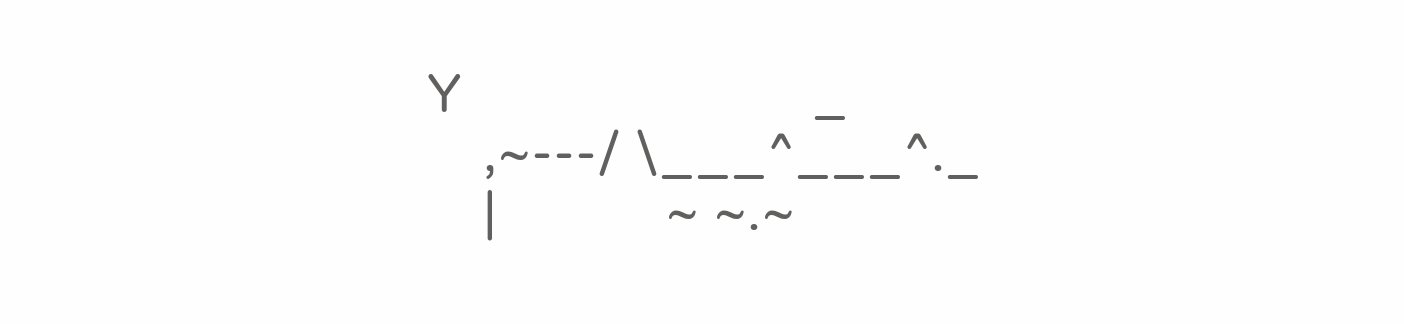Y                         _
    ,~---/ \___^___^._
    |            ~ ~.~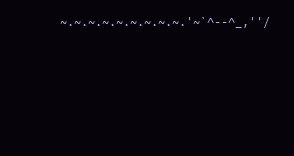~.~.~.~.~.~.~.~.~.'~`^--^_,''/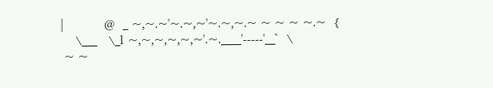|          @  _ ~,~.~'~.~,~'~.~,~.~ ~ ~ ~ ~.~  {
    \___   \_l ~,~,~,~,~,~'.~.____'-----'__`  \
 ~ ~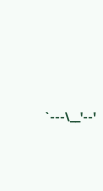`---\__'--'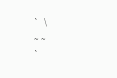`  \
~ ~                                                 `